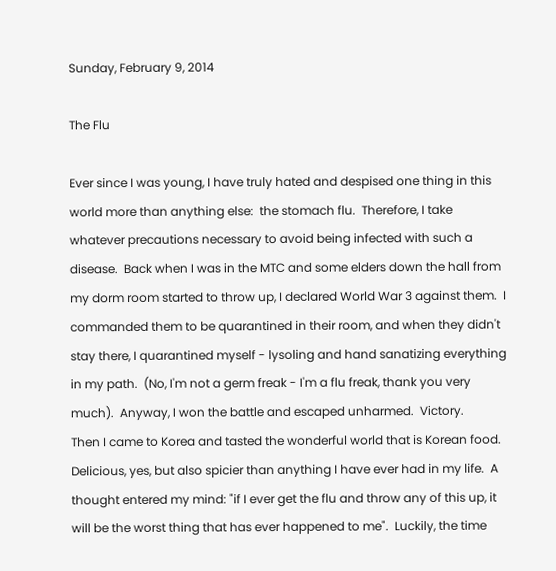Sunday, February 9, 2014

The Flu

Ever since I was young, I have truly hated and despised one thing in this world more than anything else:  the stomach flu.  Therefore, I take whatever precautions necessary to avoid being infected with such a disease.  Back when I was in the MTC and some elders down the hall from my dorm room started to throw up, I declared World War 3 against them.  I commanded them to be quarantined in their room, and when they didn't stay there, I quarantined myself - lysoling and hand sanatizing everything in my path.  (No, I'm not a germ freak - I'm a flu freak, thank you very much).  Anyway, I won the battle and escaped unharmed.  Victory.
Then I came to Korea and tasted the wonderful world that is Korean food.  Delicious, yes, but also spicier than anything I have ever had in my life.  A thought entered my mind: "if I ever get the flu and throw any of this up, it will be the worst thing that has ever happened to me".  Luckily, the time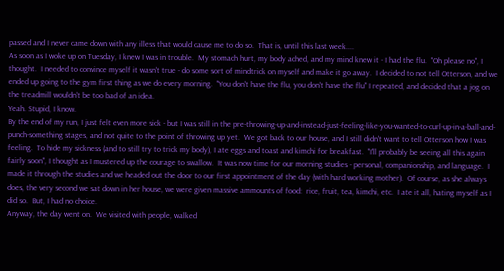passed and I never came down with any illess that would cause me to do so.  That is, until this last week....
As soon as I woke up on Tuesday, I knew I was in trouble.  My stomach hurt, my body ached, and my mind knew it - I had the flu.  "Oh please no", I thought.  I needed to convince myself it wasn't true - do some sort of mindtrick on myself and make it go away.  I decided to not tell Otterson, and we ended up going to the gym first thing as we do every morning.  "You don't have the flu, you don't have the flu" I repeated, and decided that a jog on the treadmill wouldn't be too bad of an idea.
Yeah. Stupid, I know.
By the end of my run, I just felt even more sick - but I was still in the pre-throwing-up-and-instead-just-feeling-like-you-wanted-to-curl-up-in-a-ball-and-punch-something stages, and not quite to the point of throwing up yet.  We got back to our house, and I still didn't want to tell Otterson how I was feeling.  To hide my sickness (and to still try to trick my body), I ate eggs and toast and kimchi for breakfast.  "I'll probably be seeing all this again fairly soon", I thought as I mustered up the courage to swallow.  It was now time for our morning studies - personal, companionship, and language.  I made it through the studies and we headed out the door to our first appointment of the day (with hard working mother).  Of course, as she always does, the very second we sat down in her house, we were given massive ammounts of food:  rice, fruit, tea, kimchi, etc.  I ate it all, hating myself as I did so.  But, I had no choice.
Anyway, the day went on.  We visited with people, walked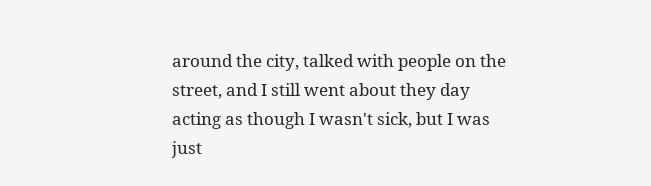around the city, talked with people on the street, and I still went about they day acting as though I wasn't sick, but I was just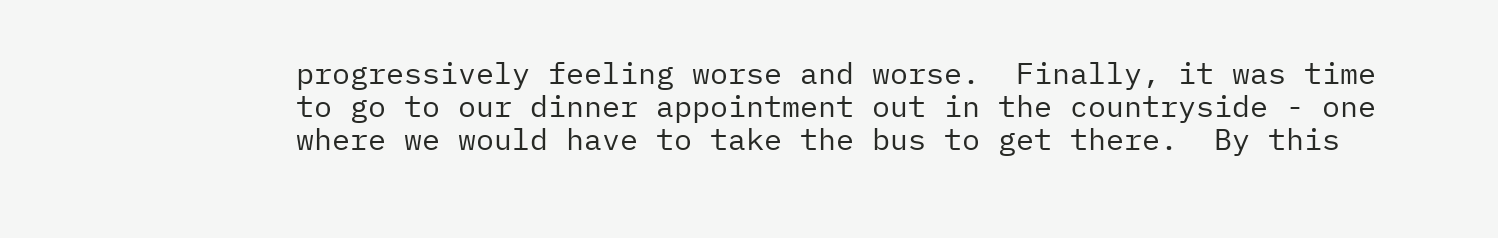progressively feeling worse and worse.  Finally, it was time to go to our dinner appointment out in the countryside - one where we would have to take the bus to get there.  By this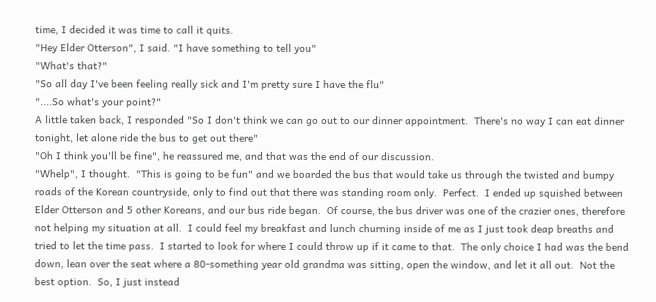time, I decided it was time to call it quits.
"Hey Elder Otterson", I said. "I have something to tell you"
"What's that?"
"So all day I've been feeling really sick and I'm pretty sure I have the flu"
"....So what's your point?"
A little taken back, I responded "So I don't think we can go out to our dinner appointment.  There's no way I can eat dinner tonight, let alone ride the bus to get out there"
"Oh I think you'll be fine", he reassured me, and that was the end of our discussion.
"Whelp", I thought.  "This is going to be fun" and we boarded the bus that would take us through the twisted and bumpy roads of the Korean countryside, only to find out that there was standing room only.  Perfect.  I ended up squished between Elder Otterson and 5 other Koreans, and our bus ride began.  Of course, the bus driver was one of the crazier ones, therefore not helping my situation at all.  I could feel my breakfast and lunch churning inside of me as I just took deap breaths and tried to let the time pass.  I started to look for where I could throw up if it came to that.  The only choice I had was the bend down, lean over the seat where a 80-something year old grandma was sitting, open the window, and let it all out.  Not the best option.  So, I just instead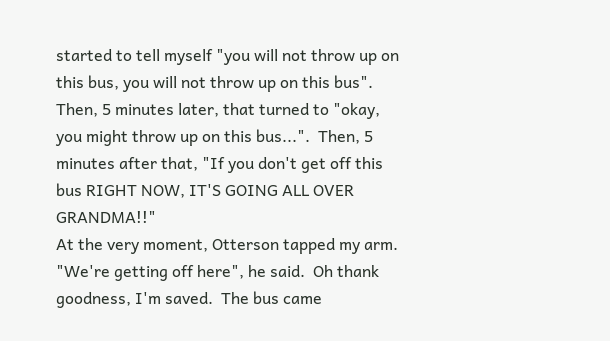started to tell myself "you will not throw up on this bus, you will not throw up on this bus".  Then, 5 minutes later, that turned to "okay, you might throw up on this bus...".  Then, 5 minutes after that, "If you don't get off this bus RIGHT NOW, IT'S GOING ALL OVER GRANDMA!!"
At the very moment, Otterson tapped my arm.  "We're getting off here", he said.  Oh thank goodness, I'm saved.  The bus came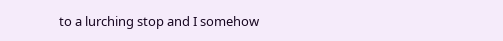to a lurching stop and I somehow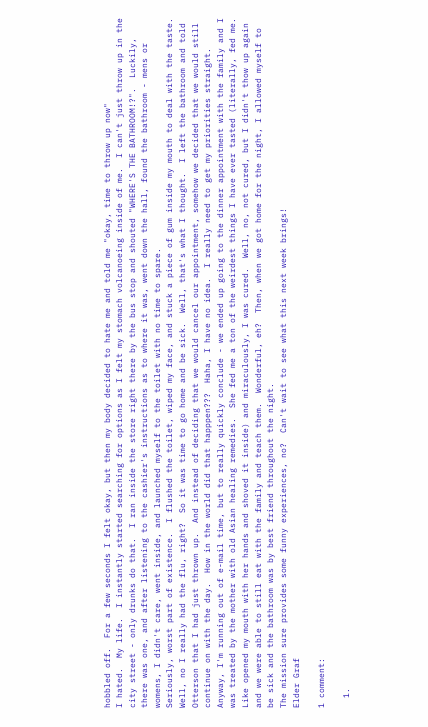hobbled off.  For a few seconds I felt okay, but then my body decided to hate me and told me "okay, time to throw up now"
I hated.  My life.  I instantly started searching for options as I felt my stomach volcanoeing inside of me.  I can't just throw up in the city street - only drunks do that.  I ran inside the store right there by the bus stop and shouted "WHERE'S THE BATHROOM!?".  Luckily, there was one, and after listening to the cashier's instructions as to where it was, went down the hall, found the bathroom - mens or womens, I didn't care, went inside, and launched myself to the toilet with no time to spare.
Seriously, worst part of existence.  I flushed the toilet, wiped my face, and stuck a piece of gum inside my mouth to deal with the taste.  Well, no I really had the flu, right?  So it was time to go home and be sick.  Well, that's what I thought.  I left the bathroom and told Otterson that I had just thrown up.  And instead of deciding that we would cancel our appointment, somehow we decided that we would still continue on with the day.  How in the world did that happpen???  Haha, I have no idea.  I really need to get my priorities straight.
Anyway, I'm running out of e-mail time, but to really quickly conclude - we ended up going to the dinner appointment with the family and I was treated by the mother with old Asian healing remedies.  She fed me a ton of the weirdest things I have ever tasted (literally, fed me.  Like opened my mouth with her hands and shoved it inside) and miraculously, I was cured.  Well, no, not cured, but I didn't thow up again and we were able to still eat with the family and teach them.  Wonderful, eh?  Then, when we got home for the night, I allowed myself to be sick and the bathroom was by best friend throughout the night.
The mission sure provides some funny experiences, no?  Can't wait to see what this next week brings!
Elder Graf

1 comment:

  1.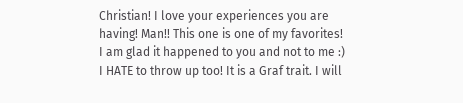Christian! I love your experiences you are having! Man!! This one is one of my favorites! I am glad it happened to you and not to me :) I HATE to throw up too! It is a Graf trait. I will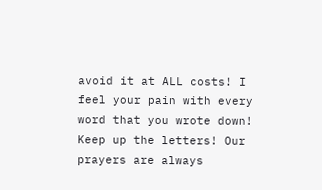avoid it at ALL costs! I feel your pain with every word that you wrote down! Keep up the letters! Our prayers are always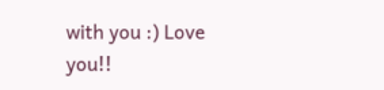with you :) Love you!!